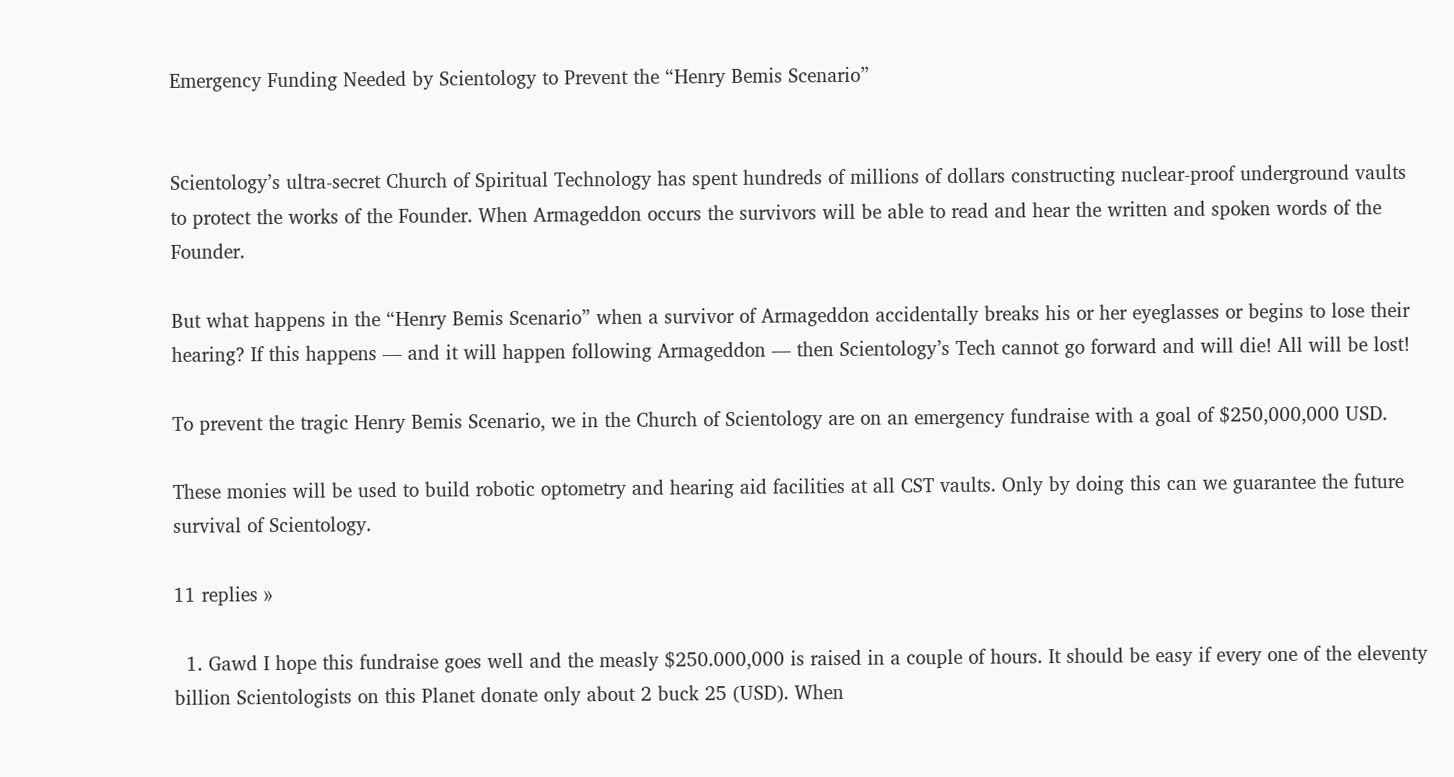Emergency Funding Needed by Scientology to Prevent the “Henry Bemis Scenario”


Scientology’s ultra-secret Church of Spiritual Technology has spent hundreds of millions of dollars constructing nuclear-proof underground vaults to protect the works of the Founder. When Armageddon occurs the survivors will be able to read and hear the written and spoken words of the Founder.

But what happens in the “Henry Bemis Scenario” when a survivor of Armageddon accidentally breaks his or her eyeglasses or begins to lose their hearing? If this happens — and it will happen following Armageddon — then Scientology’s Tech cannot go forward and will die! All will be lost!

To prevent the tragic Henry Bemis Scenario, we in the Church of Scientology are on an emergency fundraise with a goal of $250,000,000 USD.

These monies will be used to build robotic optometry and hearing aid facilities at all CST vaults. Only by doing this can we guarantee the future survival of Scientology.

11 replies »

  1. Gawd I hope this fundraise goes well and the measly $250.000,000 is raised in a couple of hours. It should be easy if every one of the eleventy billion Scientologists on this Planet donate only about 2 buck 25 (USD). When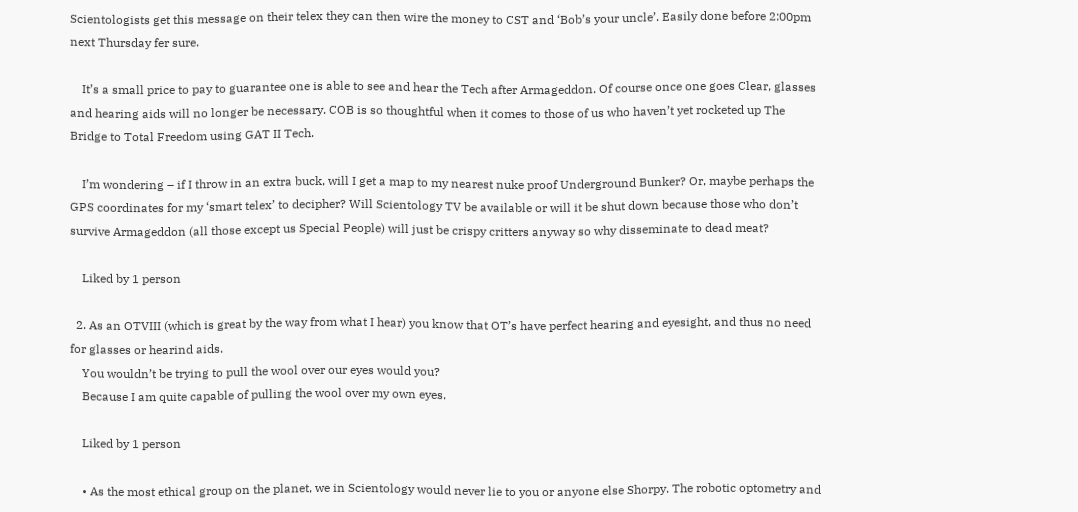Scientologists get this message on their telex they can then wire the money to CST and ‘Bob’s your uncle’. Easily done before 2:00pm next Thursday fer sure.

    It’s a small price to pay to guarantee one is able to see and hear the Tech after Armageddon. Of course once one goes Clear, glasses and hearing aids will no longer be necessary. COB is so thoughtful when it comes to those of us who haven’t yet rocketed up The Bridge to Total Freedom using GAT II Tech.

    I’m wondering – if I throw in an extra buck, will I get a map to my nearest nuke proof Underground Bunker? Or, maybe perhaps the GPS coordinates for my ‘smart telex’ to decipher? Will Scientology TV be available or will it be shut down because those who don’t survive Armageddon (all those except us Special People) will just be crispy critters anyway so why disseminate to dead meat?

    Liked by 1 person

  2. As an OTVIII (which is great by the way from what I hear) you know that OT’s have perfect hearing and eyesight, and thus no need for glasses or hearind aids.
    You wouldn’t be trying to pull the wool over our eyes would you?
    Because I am quite capable of pulling the wool over my own eyes.

    Liked by 1 person

    • As the most ethical group on the planet, we in Scientology would never lie to you or anyone else Shorpy. The robotic optometry and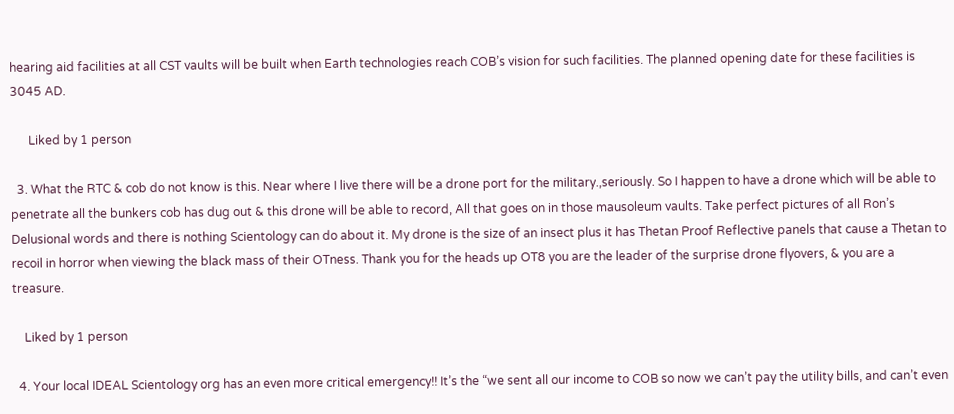hearing aid facilities at all CST vaults will be built when Earth technologies reach COB’s vision for such facilities. The planned opening date for these facilities is 3045 AD.

      Liked by 1 person

  3. What the RTC & cob do not know is this. Near where I live there will be a drone port for the military.,seriously. So I happen to have a drone which will be able to penetrate all the bunkers cob has dug out & this drone will be able to record, All that goes on in those mausoleum vaults. Take perfect pictures of all Ron’s Delusional words and there is nothing Scientology can do about it. My drone is the size of an insect plus it has Thetan Proof Reflective panels that cause a Thetan to recoil in horror when viewing the black mass of their OTness. Thank you for the heads up OT8 you are the leader of the surprise drone flyovers, & you are a treasure.

    Liked by 1 person

  4. Your local IDEAL Scientology org has an even more critical emergency!! It’s the “we sent all our income to COB so now we can’t pay the utility bills, and can’t even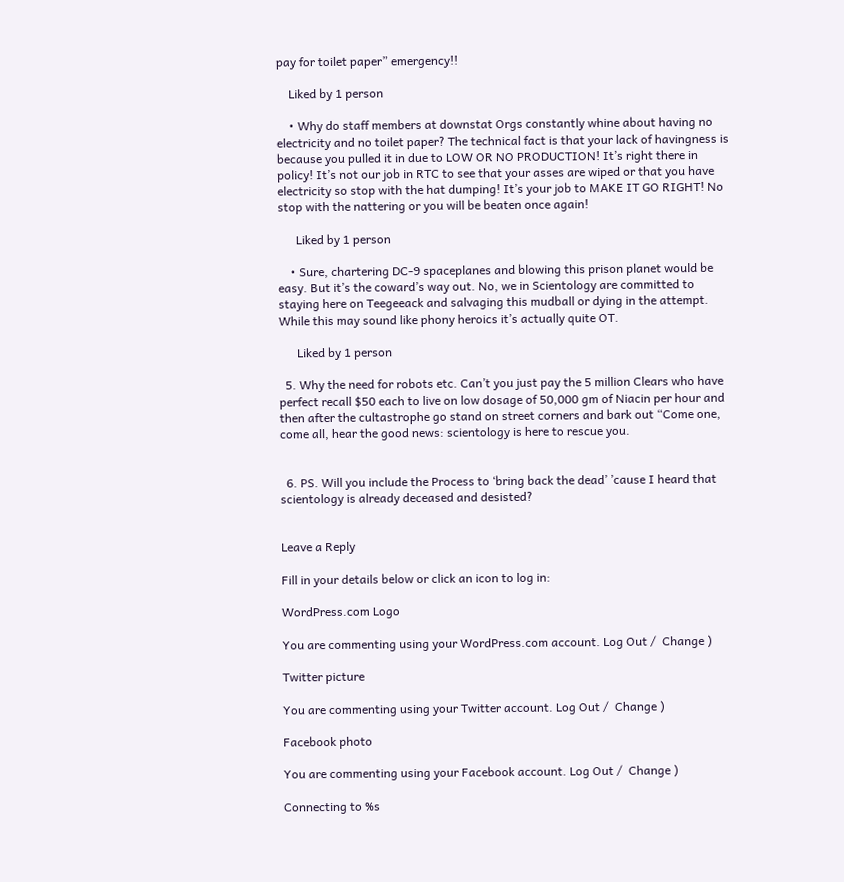pay for toilet paper” emergency!!

    Liked by 1 person

    • Why do staff members at downstat Orgs constantly whine about having no electricity and no toilet paper? The technical fact is that your lack of havingness is because you pulled it in due to LOW OR NO PRODUCTION! It’s right there in policy! It’s not our job in RTC to see that your asses are wiped or that you have electricity so stop with the hat dumping! It’s your job to MAKE IT GO RIGHT! No stop with the nattering or you will be beaten once again!

      Liked by 1 person

    • Sure, chartering DC-9 spaceplanes and blowing this prison planet would be easy. But it’s the coward’s way out. No, we in Scientology are committed to staying here on Teegeeack and salvaging this mudball or dying in the attempt. While this may sound like phony heroics it’s actually quite OT.

      Liked by 1 person

  5. Why the need for robots etc. Can’t you just pay the 5 million Clears who have perfect recall $50 each to live on low dosage of 50,000 gm of Niacin per hour and then after the cultastrophe go stand on street corners and bark out “Come one, come all, hear the good news: scientology is here to rescue you.


  6. PS. Will you include the Process to ‘bring back the dead’ ’cause I heard that scientology is already deceased and desisted?


Leave a Reply

Fill in your details below or click an icon to log in:

WordPress.com Logo

You are commenting using your WordPress.com account. Log Out /  Change )

Twitter picture

You are commenting using your Twitter account. Log Out /  Change )

Facebook photo

You are commenting using your Facebook account. Log Out /  Change )

Connecting to %s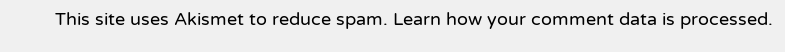This site uses Akismet to reduce spam. Learn how your comment data is processed.